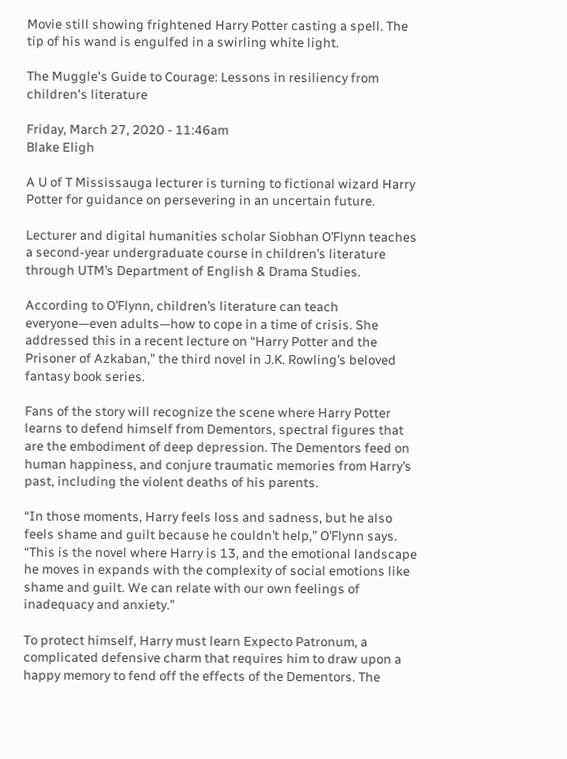Movie still showing frightened Harry Potter casting a spell. The tip of his wand is engulfed in a swirling white light.

The Muggle's Guide to Courage: Lessons in resiliency from children's literature

Friday, March 27, 2020 - 11:46am
Blake Eligh

A U of T Mississauga lecturer is turning to fictional wizard Harry Potter for guidance on persevering in an uncertain future.

Lecturer and digital humanities scholar Siobhan O’Flynn teaches a second-year undergraduate course in children’s literature through UTM’s Department of English & Drama Studies.

According to O’Flynn, children’s literature can teach everyone—even adults—how to cope in a time of crisis. She addressed this in a recent lecture on “Harry Potter and the Prisoner of Azkaban,” the third novel in J.K. Rowling’s beloved fantasy book series.

Fans of the story will recognize the scene where Harry Potter learns to defend himself from Dementors, spectral figures that are the embodiment of deep depression. The Dementors feed on human happiness, and conjure traumatic memories from Harry’s past, including the violent deaths of his parents.

“In those moments, Harry feels loss and sadness, but he also feels shame and guilt because he couldn’t help,” O’Flynn says. “This is the novel where Harry is 13, and the emotional landscape he moves in expands with the complexity of social emotions like shame and guilt. We can relate with our own feelings of inadequacy and anxiety.”

To protect himself, Harry must learn Expecto Patronum, a complicated defensive charm that requires him to draw upon a happy memory to fend off the effects of the Dementors. The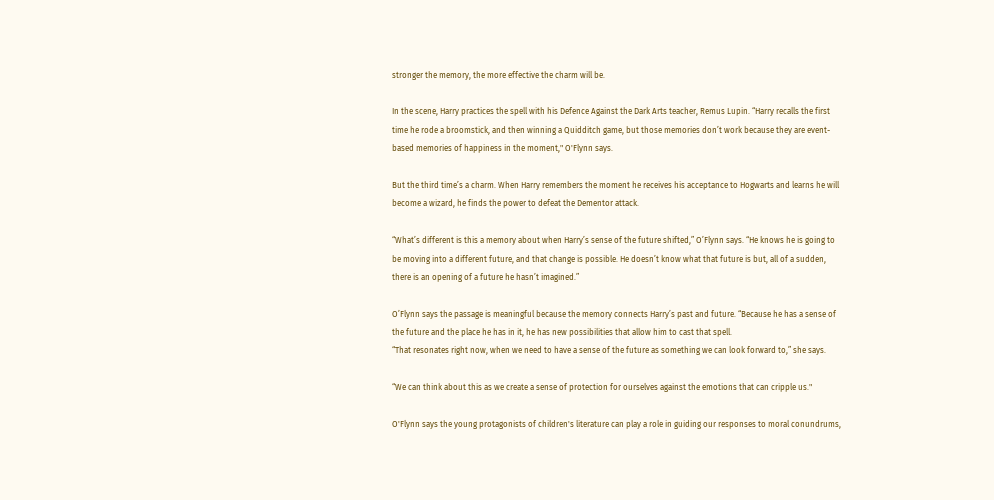stronger the memory, the more effective the charm will be.

In the scene, Harry practices the spell with his Defence Against the Dark Arts teacher, Remus Lupin. “Harry recalls the first time he rode a broomstick, and then winning a Quidditch game, but those memories don’t work because they are event-based memories of happiness in the moment," O'Flynn says.

But the third time’s a charm. When Harry remembers the moment he receives his acceptance to Hogwarts and learns he will become a wizard, he finds the power to defeat the Dementor attack.

“What’s different is this a memory about when Harry’s sense of the future shifted,” O’Flynn says. “He knows he is going to be moving into a different future, and that change is possible. He doesn’t know what that future is but, all of a sudden, there is an opening of a future he hasn’t imagined.”

O’Flynn says the passage is meaningful because the memory connects Harry’s past and future. “Because he has a sense of the future and the place he has in it, he has new possibilities that allow him to cast that spell.
“That resonates right now, when we need to have a sense of the future as something we can look forward to,” she says.

“We can think about this as we create a sense of protection for ourselves against the emotions that can cripple us."

O'Flynn says the young protagonists of children's literature can play a role in guiding our responses to moral conundrums,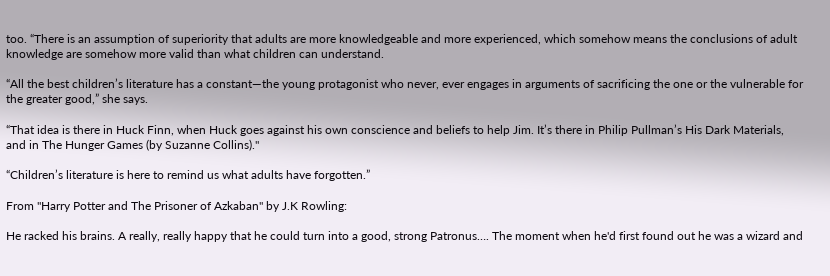too. “There is an assumption of superiority that adults are more knowledgeable and more experienced, which somehow means the conclusions of adult knowledge are somehow more valid than what children can understand.

“All the best children’s literature has a constant—the young protagonist who never, ever engages in arguments of sacrificing the one or the vulnerable for the greater good,” she says.

“That idea is there in Huck Finn, when Huck goes against his own conscience and beliefs to help Jim. It’s there in Philip Pullman’s His Dark Materials, and in The Hunger Games (by Suzanne Collins)."

“Children’s literature is here to remind us what adults have forgotten.”

From "Harry Potter and The Prisoner of Azkaban" by J.K Rowling:

He racked his brains. A really, really happy that he could turn into a good, strong Patronus…. The moment when he'd first found out he was a wizard and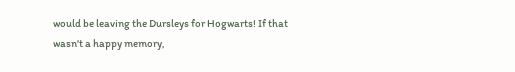would be leaving the Dursleys for Hogwarts! If that wasn't a happy memory,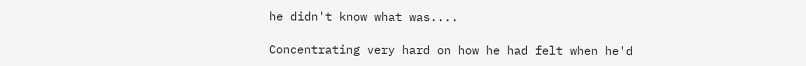he didn't know what was....

Concentrating very hard on how he had felt when he'd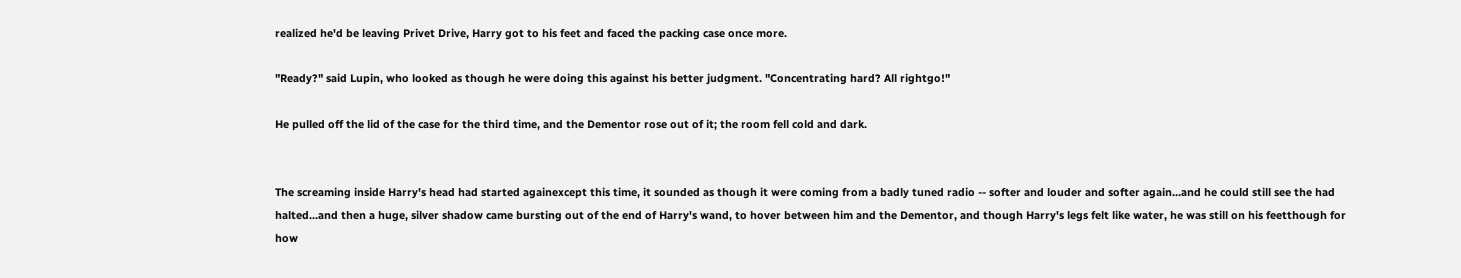realized he'd be leaving Privet Drive, Harry got to his feet and faced the packing case once more.

"Ready?" said Lupin, who looked as though he were doing this against his better judgment. "Concentrating hard? All rightgo!"

He pulled off the lid of the case for the third time, and the Dementor rose out of it; the room fell cold and dark.


The screaming inside Harry's head had started againexcept this time, it sounded as though it were coming from a badly tuned radio -- softer and louder and softer again...and he could still see the had halted...and then a huge, silver shadow came bursting out of the end of Harry's wand, to hover between him and the Dementor, and though Harry's legs felt like water, he was still on his feetthough for how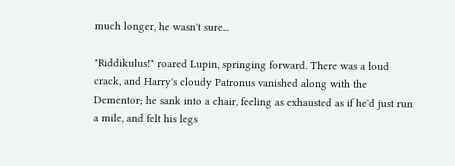much longer, he wasn't sure...

"Riddikulus!" roared Lupin, springing forward. There was a loud crack, and Harry's cloudy Patronus vanished along with the Dementor; he sank into a chair, feeling as exhausted as if he'd just run a mile, and felt his legs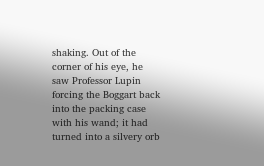shaking. Out of the corner of his eye, he saw Professor Lupin forcing the Boggart back into the packing case with his wand; it had turned into a silvery orb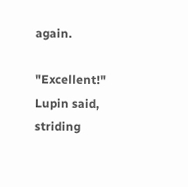again.

"Excellent!" Lupin said, striding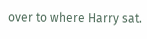over to where Harry sat.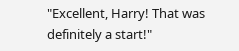"Excellent, Harry! That was definitely a start!"